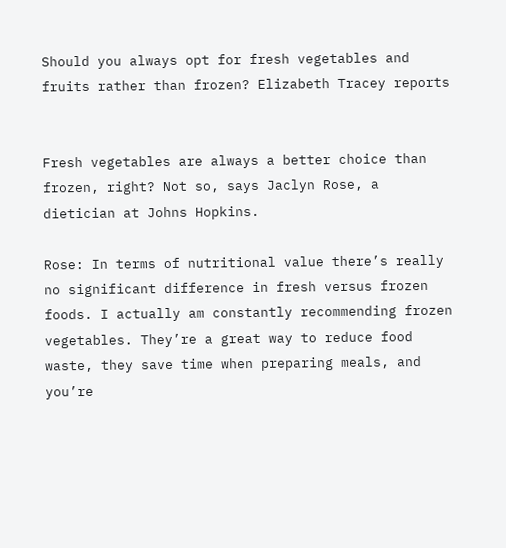Should you always opt for fresh vegetables and fruits rather than frozen? Elizabeth Tracey reports


Fresh vegetables are always a better choice than frozen, right? Not so, says Jaclyn Rose, a dietician at Johns Hopkins.

Rose: In terms of nutritional value there’s really no significant difference in fresh versus frozen foods. I actually am constantly recommending frozen vegetables. They’re a great way to reduce food waste, they save time when preparing meals, and you’re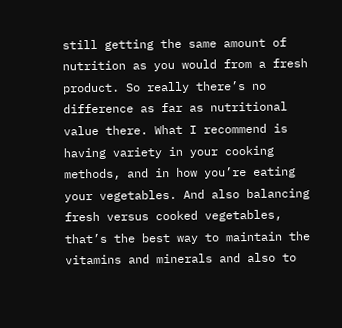still getting the same amount of nutrition as you would from a fresh product. So really there’s no difference as far as nutritional value there. What I recommend is having variety in your cooking methods, and in how you’re eating your vegetables. And also balancing fresh versus cooked vegetables, that’s the best way to maintain the vitamins and minerals and also to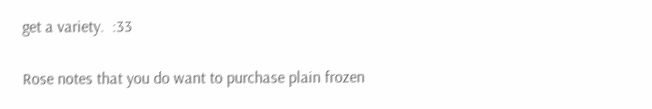get a variety.  :33

Rose notes that you do want to purchase plain frozen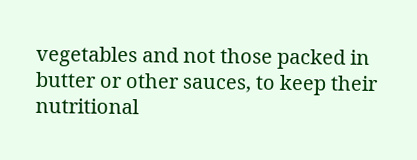vegetables and not those packed in butter or other sauces, to keep their nutritional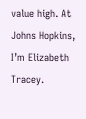value high. At Johns Hopkins, I’m Elizabeth Tracey.